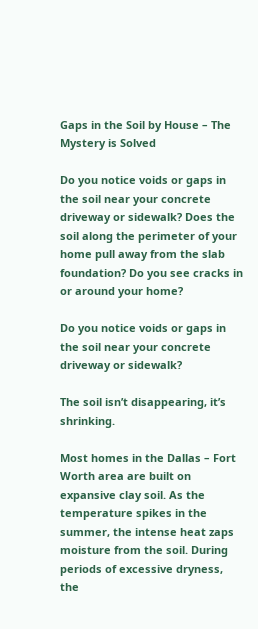Gaps in the Soil by House – The Mystery is Solved

Do you notice voids or gaps in the soil near your concrete driveway or sidewalk? Does the soil along the perimeter of your home pull away from the slab foundation? Do you see cracks in or around your home?

Do you notice voids or gaps in the soil near your concrete driveway or sidewalk?

The soil isn’t disappearing, it’s shrinking.

Most homes in the Dallas – Fort Worth area are built on expansive clay soil. As the temperature spikes in the summer, the intense heat zaps moisture from the soil. During periods of excessive dryness, the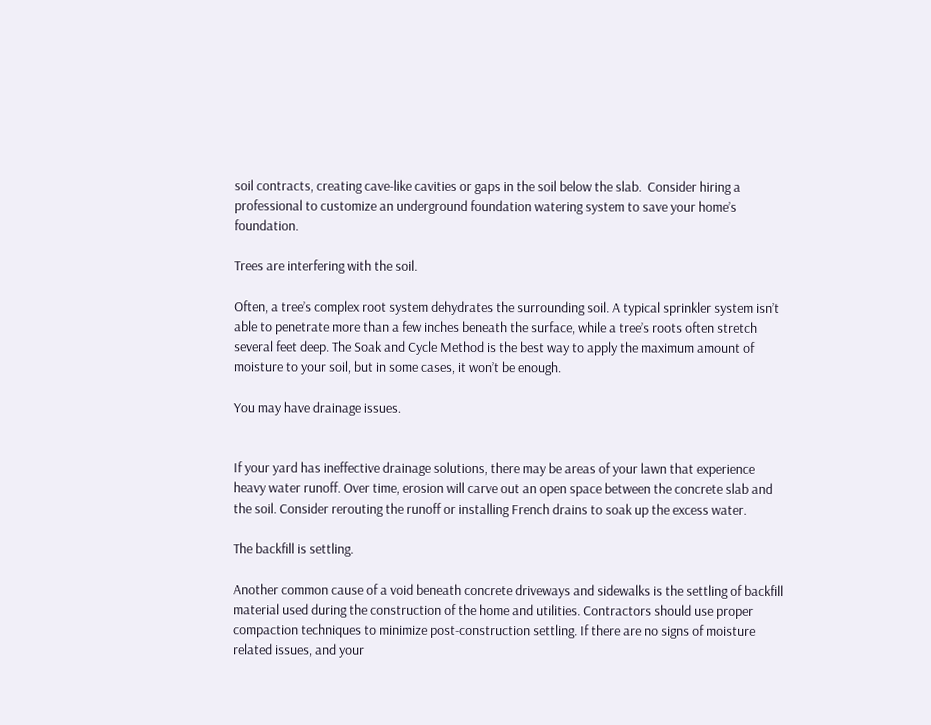soil contracts, creating cave-like cavities or gaps in the soil below the slab.  Consider hiring a professional to customize an underground foundation watering system to save your home’s foundation.

Trees are interfering with the soil.

Often, a tree’s complex root system dehydrates the surrounding soil. A typical sprinkler system isn’t able to penetrate more than a few inches beneath the surface, while a tree’s roots often stretch several feet deep. The Soak and Cycle Method is the best way to apply the maximum amount of moisture to your soil, but in some cases, it won’t be enough.

You may have drainage issues.


If your yard has ineffective drainage solutions, there may be areas of your lawn that experience heavy water runoff. Over time, erosion will carve out an open space between the concrete slab and the soil. Consider rerouting the runoff or installing French drains to soak up the excess water.

The backfill is settling.

Another common cause of a void beneath concrete driveways and sidewalks is the settling of backfill material used during the construction of the home and utilities. Contractors should use proper compaction techniques to minimize post-construction settling. If there are no signs of moisture related issues, and your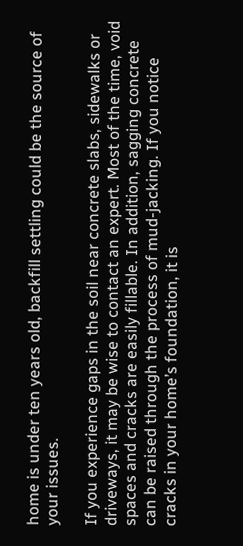home is under ten years old, backfill settling could be the source of your issues.

If you experience gaps in the soil near concrete slabs, sidewalks or driveways, it may be wise to contact an expert. Most of the time, void spaces and cracks are easily fillable. In addition, sagging concrete can be raised through the process of mud-jacking. If you notice cracks in your home’s foundation, it is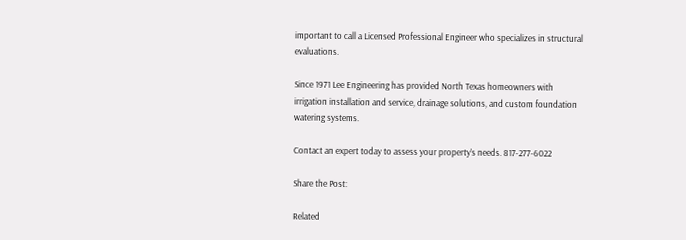important to call a Licensed Professional Engineer who specializes in structural evaluations.

Since 1971 Lee Engineering has provided North Texas homeowners with irrigation installation and service, drainage solutions, and custom foundation watering systems.

Contact an expert today to assess your property’s needs. 817-277-6022

Share the Post:

Related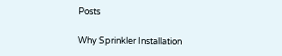Posts

Why Sprinkler Installation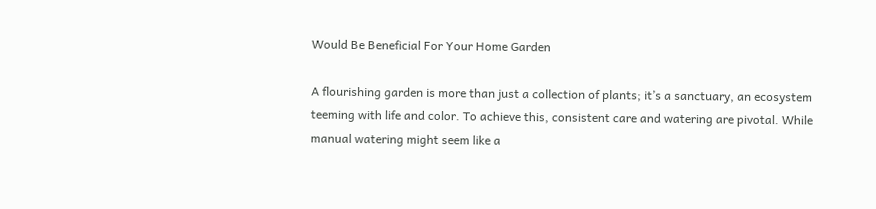Would Be Beneficial For Your Home Garden

A flourishing garden is more than just a collection of plants; it’s a sanctuary, an ecosystem teeming with life and color. To achieve this, consistent care and watering are pivotal. While manual watering might seem like a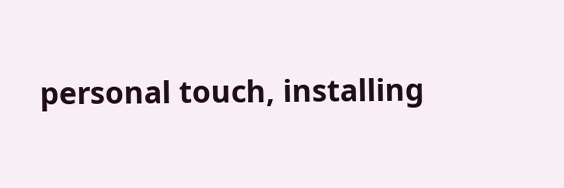personal touch, installing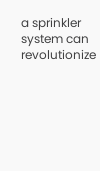a sprinkler system can revolutionize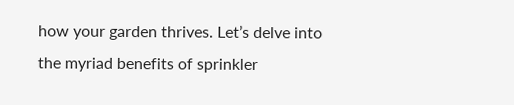how your garden thrives. Let’s delve into the myriad benefits of sprinkler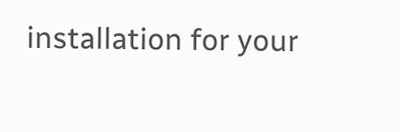installation for your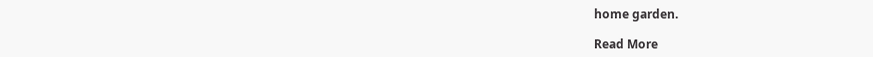home garden.

Read More